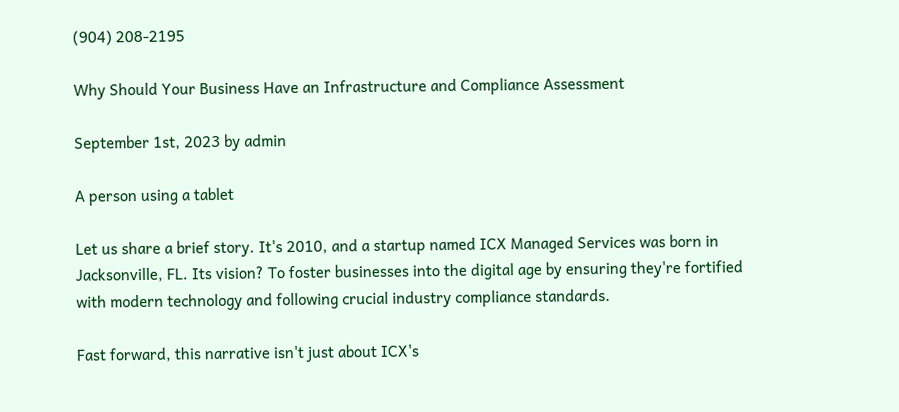(904) 208-2195

Why Should Your Business Have an Infrastructure and Compliance Assessment

September 1st, 2023 by admin

A person using a tablet

Let us share a brief story. It's 2010, and a startup named ICX Managed Services was born in Jacksonville, FL. Its vision? To foster businesses into the digital age by ensuring they're fortified with modern technology and following crucial industry compliance standards.

Fast forward, this narrative isn't just about ICX's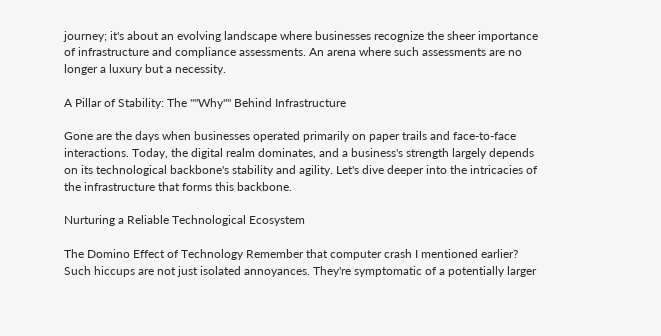journey; it's about an evolving landscape where businesses recognize the sheer importance of infrastructure and compliance assessments. An arena where such assessments are no longer a luxury but a necessity.

A Pillar of Stability: The ""Why"" Behind Infrastructure

Gone are the days when businesses operated primarily on paper trails and face-to-face interactions. Today, the digital realm dominates, and a business's strength largely depends on its technological backbone's stability and agility. Let's dive deeper into the intricacies of the infrastructure that forms this backbone.

Nurturing a Reliable Technological Ecosystem

The Domino Effect of Technology Remember that computer crash I mentioned earlier? Such hiccups are not just isolated annoyances. They're symptomatic of a potentially larger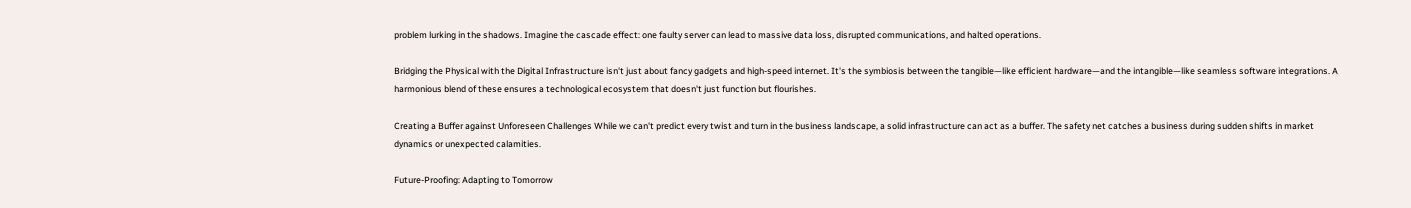problem lurking in the shadows. Imagine the cascade effect: one faulty server can lead to massive data loss, disrupted communications, and halted operations.

Bridging the Physical with the Digital Infrastructure isn't just about fancy gadgets and high-speed internet. It's the symbiosis between the tangible—like efficient hardware—and the intangible—like seamless software integrations. A harmonious blend of these ensures a technological ecosystem that doesn't just function but flourishes.

Creating a Buffer against Unforeseen Challenges While we can't predict every twist and turn in the business landscape, a solid infrastructure can act as a buffer. The safety net catches a business during sudden shifts in market dynamics or unexpected calamities.

Future-Proofing: Adapting to Tomorrow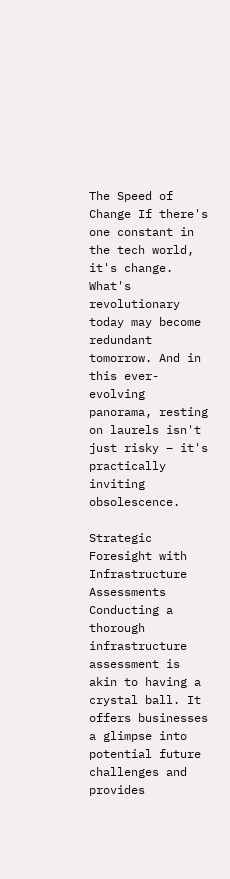The Speed of Change If there's one constant in the tech world, it's change. What's revolutionary today may become redundant tomorrow. And in this ever-evolving panorama, resting on laurels isn't just risky – it's practically inviting obsolescence.

Strategic Foresight with Infrastructure Assessments Conducting a thorough infrastructure assessment is akin to having a crystal ball. It offers businesses a glimpse into potential future challenges and provides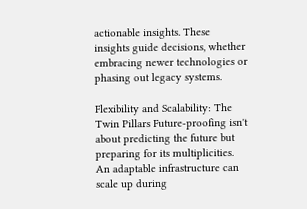actionable insights. These insights guide decisions, whether embracing newer technologies or phasing out legacy systems.

Flexibility and Scalability: The Twin Pillars Future-proofing isn't about predicting the future but preparing for its multiplicities. An adaptable infrastructure can scale up during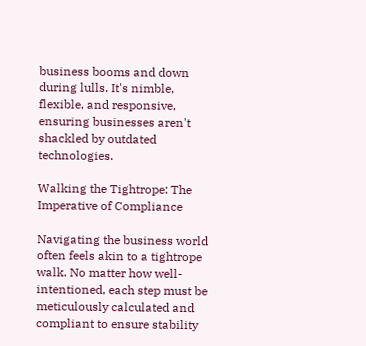business booms and down during lulls. It's nimble, flexible, and responsive, ensuring businesses aren't shackled by outdated technologies.

Walking the Tightrope: The Imperative of Compliance

Navigating the business world often feels akin to a tightrope walk. No matter how well-intentioned, each step must be meticulously calculated and compliant to ensure stability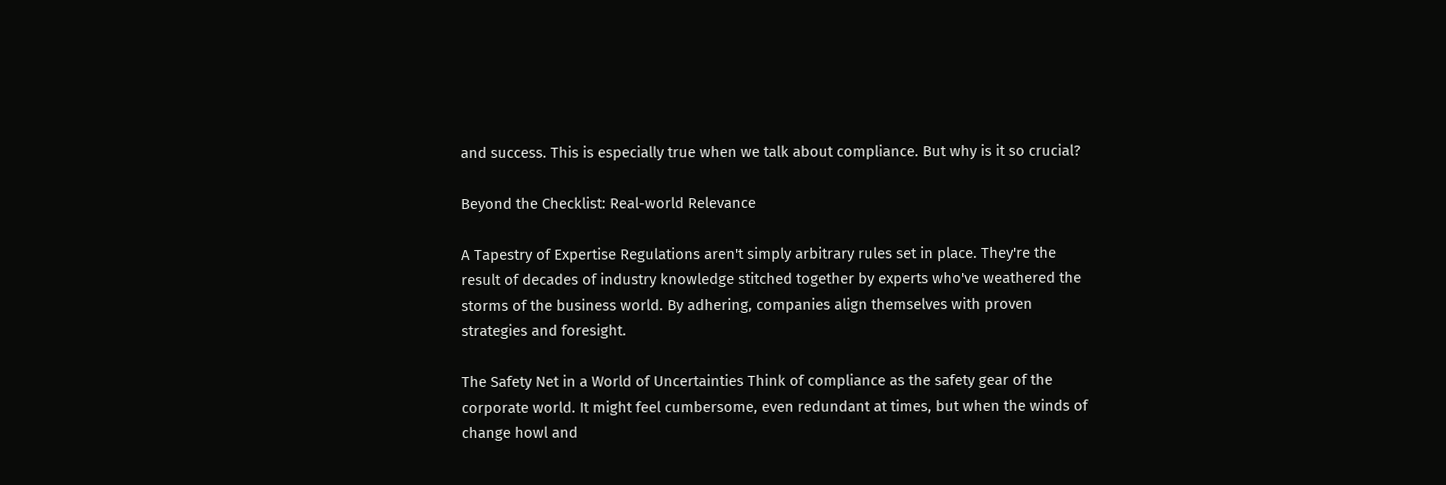and success. This is especially true when we talk about compliance. But why is it so crucial?

Beyond the Checklist: Real-world Relevance

A Tapestry of Expertise Regulations aren't simply arbitrary rules set in place. They're the result of decades of industry knowledge stitched together by experts who've weathered the storms of the business world. By adhering, companies align themselves with proven strategies and foresight.

The Safety Net in a World of Uncertainties Think of compliance as the safety gear of the corporate world. It might feel cumbersome, even redundant at times, but when the winds of change howl and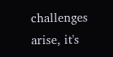challenges arise, it's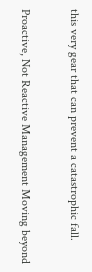this very gear that can prevent a catastrophic fall.

Proactive, Not Reactive Management Moving beyond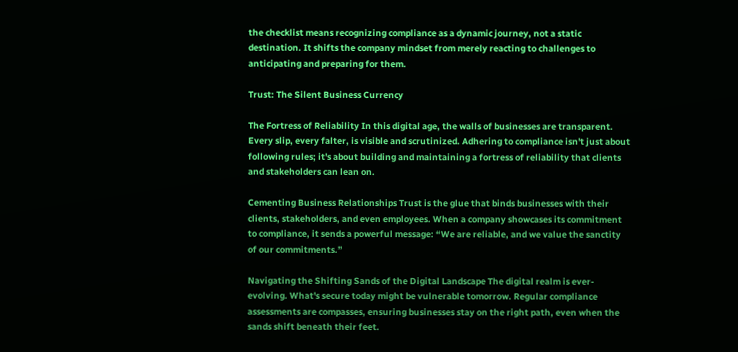the checklist means recognizing compliance as a dynamic journey, not a static destination. It shifts the company mindset from merely reacting to challenges to anticipating and preparing for them.

Trust: The Silent Business Currency

The Fortress of Reliability In this digital age, the walls of businesses are transparent. Every slip, every falter, is visible and scrutinized. Adhering to compliance isn't just about following rules; it's about building and maintaining a fortress of reliability that clients and stakeholders can lean on.

Cementing Business Relationships Trust is the glue that binds businesses with their clients, stakeholders, and even employees. When a company showcases its commitment to compliance, it sends a powerful message: “We are reliable, and we value the sanctity of our commitments.”

Navigating the Shifting Sands of the Digital Landscape The digital realm is ever-evolving. What's secure today might be vulnerable tomorrow. Regular compliance assessments are compasses, ensuring businesses stay on the right path, even when the sands shift beneath their feet.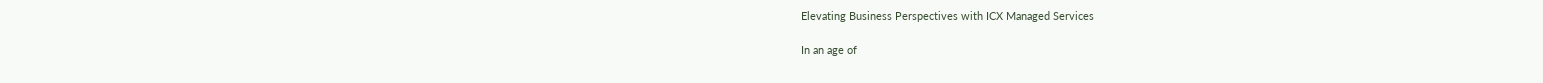Elevating Business Perspectives with ICX Managed Services

In an age of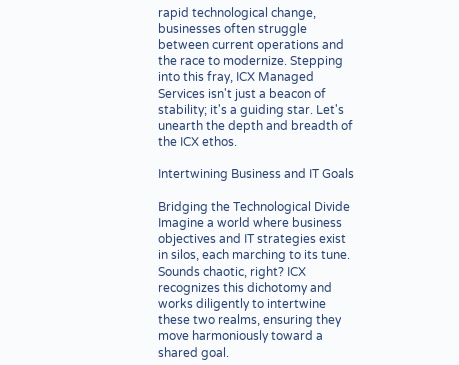rapid technological change, businesses often struggle between current operations and the race to modernize. Stepping into this fray, ICX Managed Services isn't just a beacon of stability; it's a guiding star. Let's unearth the depth and breadth of the ICX ethos.

Intertwining Business and IT Goals

Bridging the Technological Divide Imagine a world where business objectives and IT strategies exist in silos, each marching to its tune. Sounds chaotic, right? ICX recognizes this dichotomy and works diligently to intertwine these two realms, ensuring they move harmoniously toward a shared goal.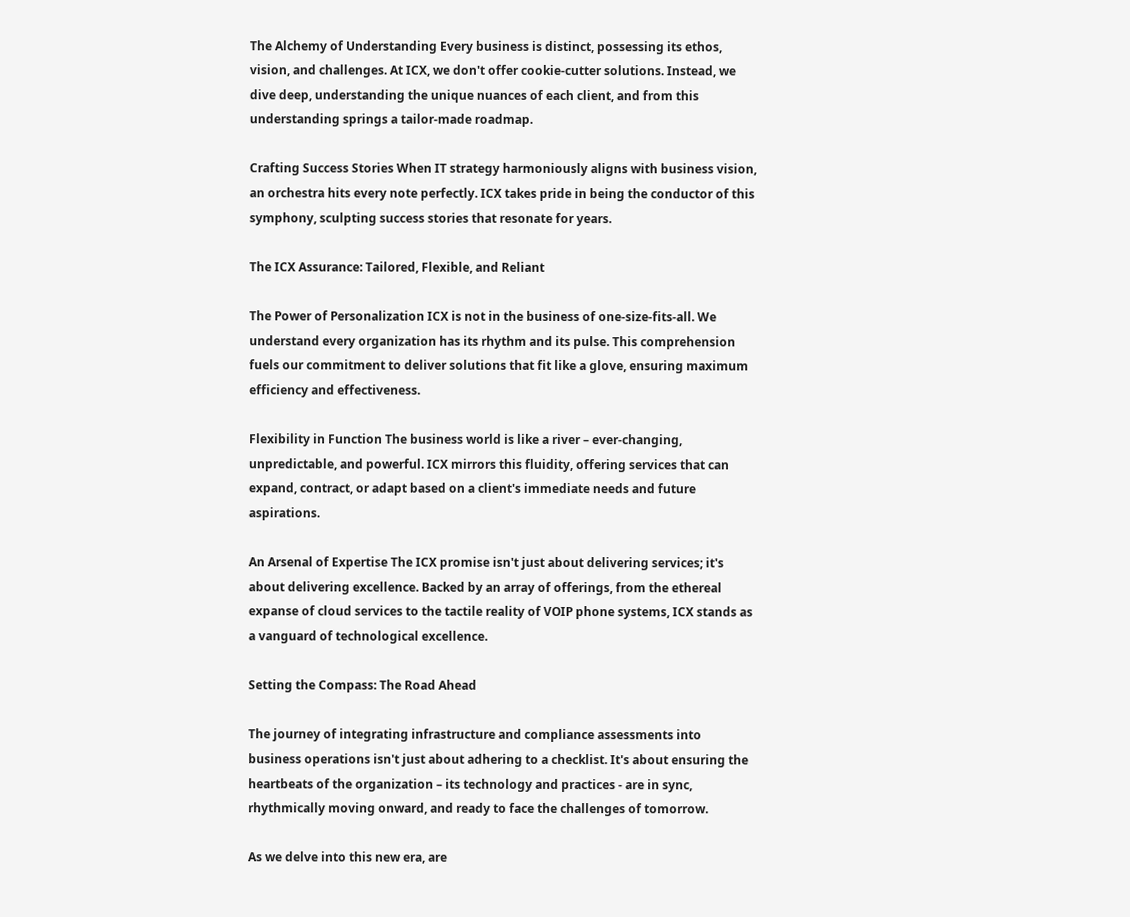The Alchemy of Understanding Every business is distinct, possessing its ethos, vision, and challenges. At ICX, we don't offer cookie-cutter solutions. Instead, we dive deep, understanding the unique nuances of each client, and from this understanding springs a tailor-made roadmap.

Crafting Success Stories When IT strategy harmoniously aligns with business vision, an orchestra hits every note perfectly. ICX takes pride in being the conductor of this symphony, sculpting success stories that resonate for years.

The ICX Assurance: Tailored, Flexible, and Reliant

The Power of Personalization ICX is not in the business of one-size-fits-all. We understand every organization has its rhythm and its pulse. This comprehension fuels our commitment to deliver solutions that fit like a glove, ensuring maximum efficiency and effectiveness.

Flexibility in Function The business world is like a river – ever-changing, unpredictable, and powerful. ICX mirrors this fluidity, offering services that can expand, contract, or adapt based on a client's immediate needs and future aspirations.

An Arsenal of Expertise The ICX promise isn't just about delivering services; it's about delivering excellence. Backed by an array of offerings, from the ethereal expanse of cloud services to the tactile reality of VOIP phone systems, ICX stands as a vanguard of technological excellence.

Setting the Compass: The Road Ahead

The journey of integrating infrastructure and compliance assessments into business operations isn't just about adhering to a checklist. It's about ensuring the heartbeats of the organization – its technology and practices - are in sync, rhythmically moving onward, and ready to face the challenges of tomorrow.

As we delve into this new era, are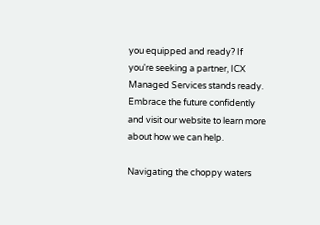you equipped and ready? If you're seeking a partner, ICX Managed Services stands ready. Embrace the future confidently and visit our website to learn more about how we can help.

Navigating the choppy waters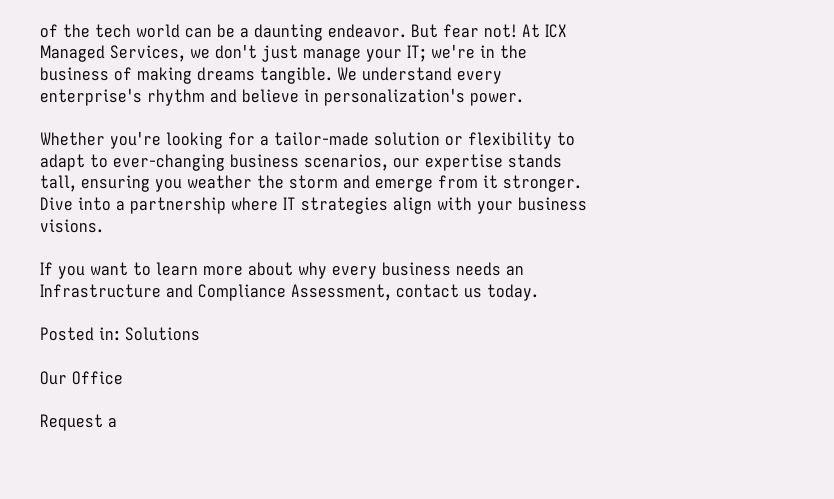of the tech world can be a daunting endeavor. But fear not! At ICX Managed Services, we don't just manage your IT; we're in the business of making dreams tangible. We understand every enterprise's rhythm and believe in personalization's power.

Whether you're looking for a tailor-made solution or flexibility to adapt to ever-changing business scenarios, our expertise stands tall, ensuring you weather the storm and emerge from it stronger. Dive into a partnership where IT strategies align with your business visions.

If you want to learn more about why every business needs an Infrastructure and Compliance Assessment, contact us today.

Posted in: Solutions

Our Office

Request a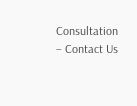Consultation – Contact Us